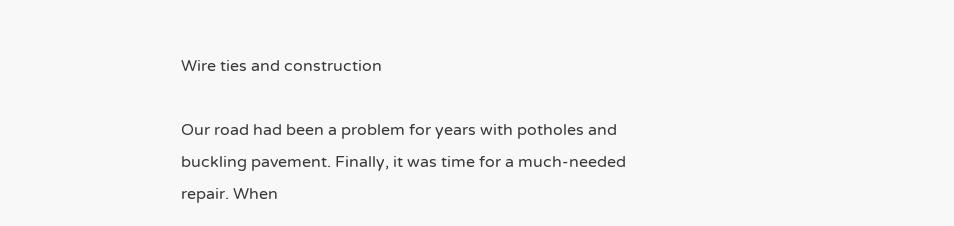Wire ties and construction

Our road had been a problem for years with potholes and buckling pavement. Finally, it was time for a much-needed repair. When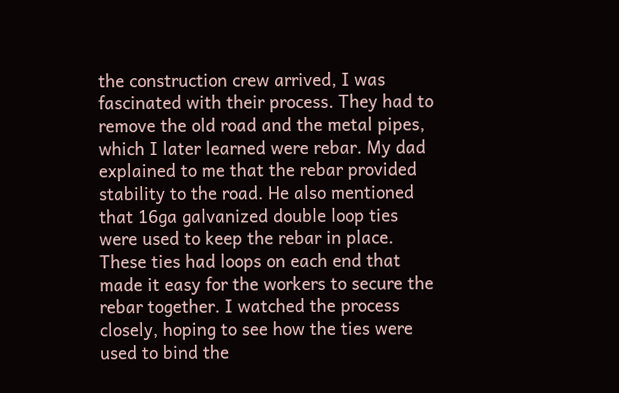the construction crew arrived, I was fascinated with their process. They had to remove the old road and the metal pipes, which I later learned were rebar. My dad explained to me that the rebar provided stability to the road. He also mentioned that 16ga galvanized double loop ties were used to keep the rebar in place. These ties had loops on each end that made it easy for the workers to secure the rebar together. I watched the process closely, hoping to see how the ties were used to bind the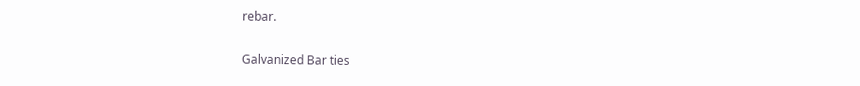rebar.


Galvanized Bar ties